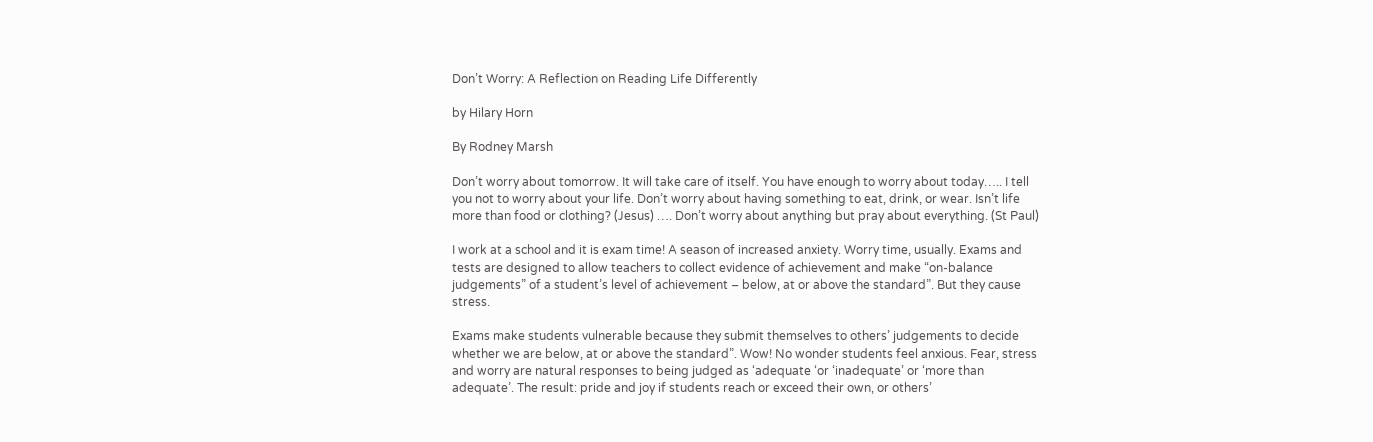Don’t Worry: A Reflection on Reading Life Differently

by Hilary Horn

By Rodney Marsh

Don’t worry about tomorrow. It will take care of itself. You have enough to worry about today….. I tell you not to worry about your life. Don’t worry about having something to eat, drink, or wear. Isn’t life more than food or clothing? (Jesus) …. Don’t worry about anything but pray about everything. (St Paul)

I work at a school and it is exam time! A season of increased anxiety. Worry time, usually. Exams and tests are designed to allow teachers to collect evidence of achievement and make “on-balance judgements” of a student’s level of achievement – below, at or above the standard”. But they cause stress.

Exams make students vulnerable because they submit themselves to others’ judgements to decide whether we are below, at or above the standard”. Wow! No wonder students feel anxious. Fear, stress and worry are natural responses to being judged as ‘adequate ‘or ‘inadequate’ or ‘more than adequate’. The result: pride and joy if students reach or exceed their own, or others’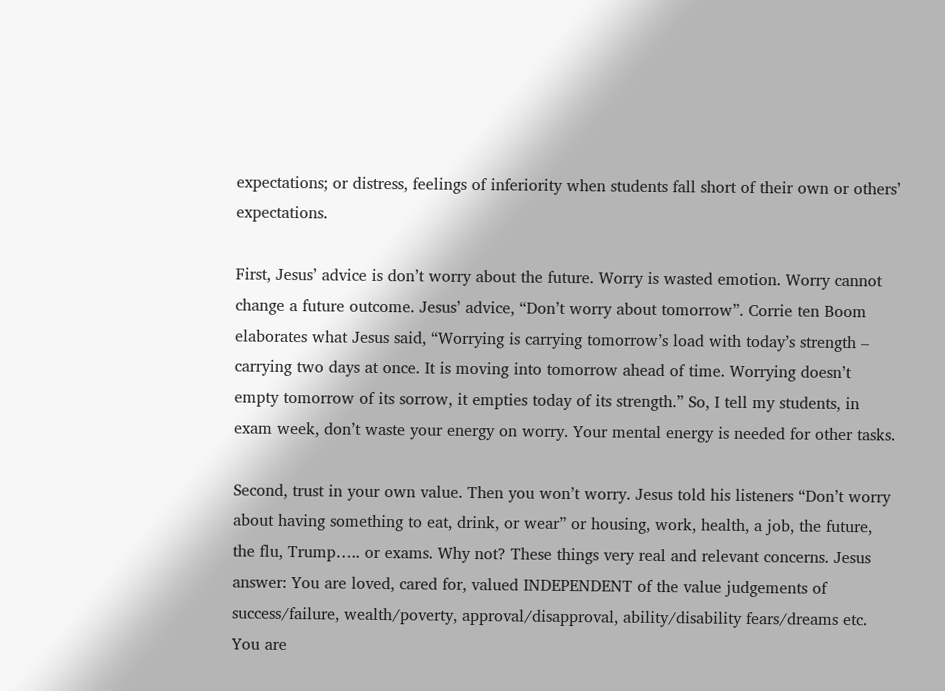expectations; or distress, feelings of inferiority when students fall short of their own or others’ expectations.

First, Jesus’ advice is don’t worry about the future. Worry is wasted emotion. Worry cannot change a future outcome. Jesus’ advice, “Don’t worry about tomorrow”. Corrie ten Boom elaborates what Jesus said, “Worrying is carrying tomorrow’s load with today’s strength – carrying two days at once. It is moving into tomorrow ahead of time. Worrying doesn’t empty tomorrow of its sorrow, it empties today of its strength.” So, I tell my students, in exam week, don’t waste your energy on worry. Your mental energy is needed for other tasks.

Second, trust in your own value. Then you won’t worry. Jesus told his listeners “Don’t worry about having something to eat, drink, or wear” or housing, work, health, a job, the future, the flu, Trump….. or exams. Why not? These things very real and relevant concerns. Jesus answer: You are loved, cared for, valued INDEPENDENT of the value judgements of success/failure, wealth/poverty, approval/disapproval, ability/disability fears/dreams etc. You are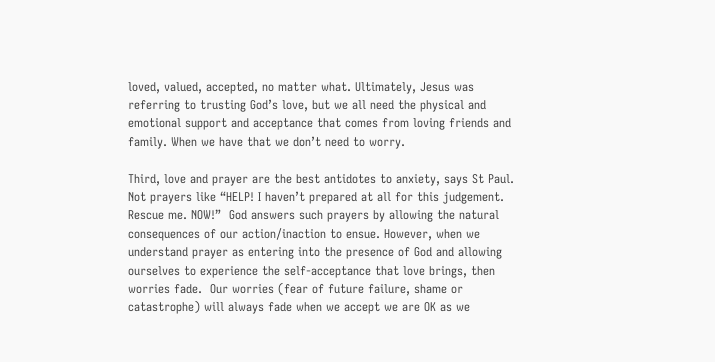loved, valued, accepted, no matter what. Ultimately, Jesus was referring to trusting God’s love, but we all need the physical and emotional support and acceptance that comes from loving friends and family. When we have that we don’t need to worry.

Third, love and prayer are the best antidotes to anxiety, says St Paul. Not prayers like “HELP! I haven’t prepared at all for this judgement. Rescue me. NOW!”  God answers such prayers by allowing the natural consequences of our action/inaction to ensue. However, when we understand prayer as entering into the presence of God and allowing ourselves to experience the self-acceptance that love brings, then worries fade.  Our worries (fear of future failure, shame or catastrophe) will always fade when we accept we are OK as we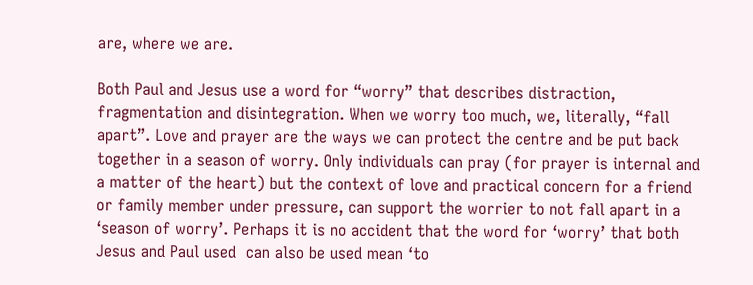are, where we are.

Both Paul and Jesus use a word for “worry” that describes distraction, fragmentation and disintegration. When we worry too much, we, literally, “fall apart”. Love and prayer are the ways we can protect the centre and be put back together in a season of worry. Only individuals can pray (for prayer is internal and a matter of the heart) but the context of love and practical concern for a friend or family member under pressure, can support the worrier to not fall apart in a ‘season of worry’. Perhaps it is no accident that the word for ‘worry’ that both Jesus and Paul used  can also be used mean ‘to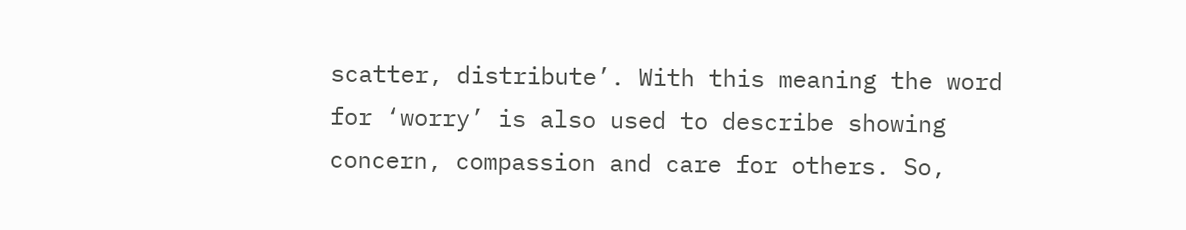scatter, distribute’. With this meaning the word for ‘worry’ is also used to describe showing concern, compassion and care for others. So,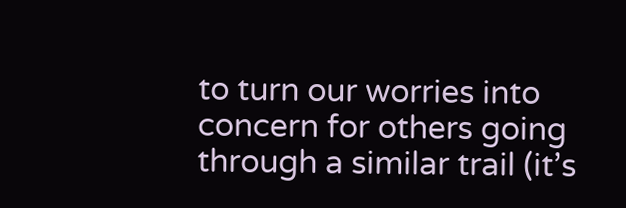to turn our worries into concern for others going through a similar trail (it’s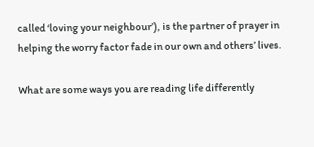called ‘loving your neighbour’), is the partner of prayer in helping the worry factor fade in our own and others’ lives.

What are some ways you are reading life differently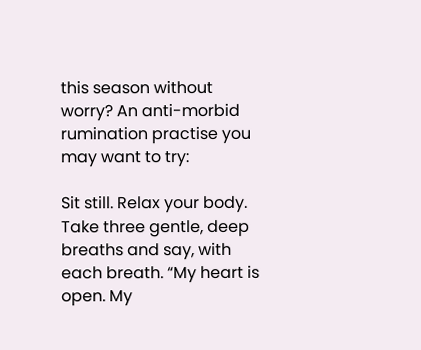this season without worry? An anti-morbid rumination practise you  may want to try:

Sit still. Relax your body. Take three gentle, deep breaths and say, with each breath. “My heart is open. My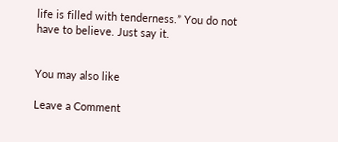life is filled with tenderness.” You do not have to believe. Just say it.


You may also like

Leave a Comment